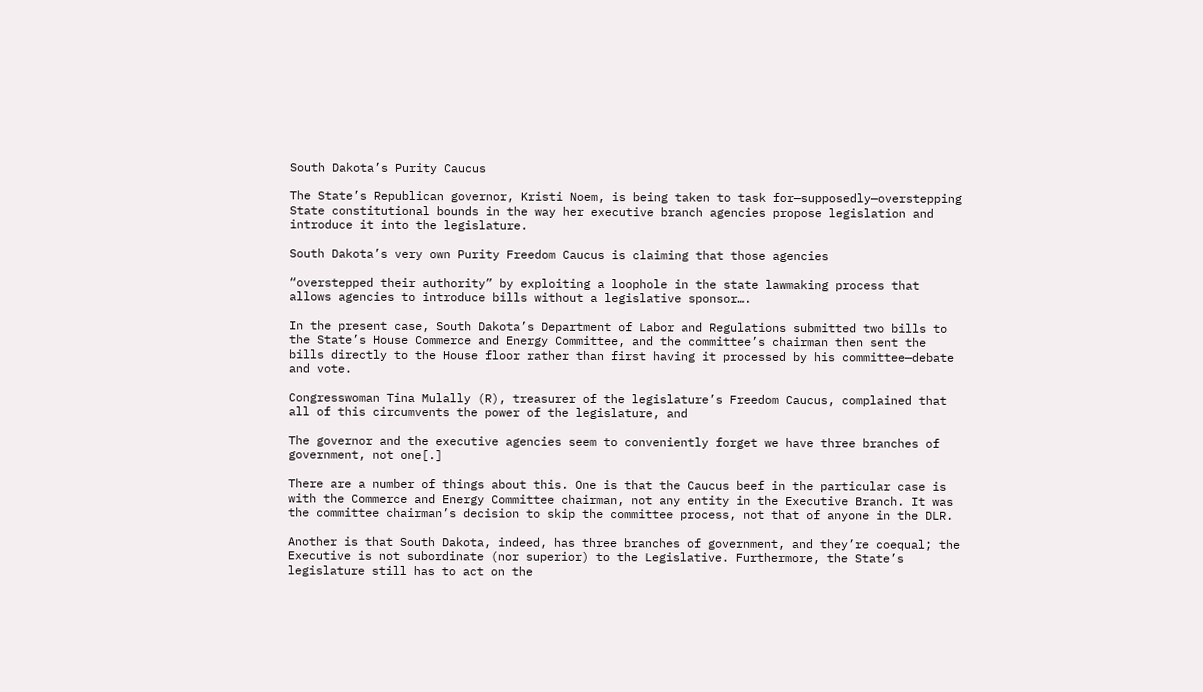South Dakota’s Purity Caucus

The State’s Republican governor, Kristi Noem, is being taken to task for—supposedly—overstepping State constitutional bounds in the way her executive branch agencies propose legislation and introduce it into the legislature.

South Dakota’s very own Purity Freedom Caucus is claiming that those agencies

“overstepped their authority” by exploiting a loophole in the state lawmaking process that allows agencies to introduce bills without a legislative sponsor….

In the present case, South Dakota’s Department of Labor and Regulations submitted two bills to the State’s House Commerce and Energy Committee, and the committee’s chairman then sent the bills directly to the House floor rather than first having it processed by his committee—debate and vote.

Congresswoman Tina Mulally (R), treasurer of the legislature’s Freedom Caucus, complained that all of this circumvents the power of the legislature, and

The governor and the executive agencies seem to conveniently forget we have three branches of government, not one[.]

There are a number of things about this. One is that the Caucus beef in the particular case is with the Commerce and Energy Committee chairman, not any entity in the Executive Branch. It was the committee chairman’s decision to skip the committee process, not that of anyone in the DLR.

Another is that South Dakota, indeed, has three branches of government, and they’re coequal; the Executive is not subordinate (nor superior) to the Legislative. Furthermore, the State’s legislature still has to act on the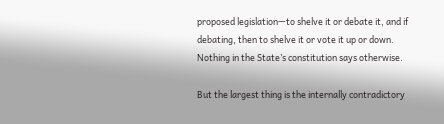proposed legislation—to shelve it or debate it, and if debating, then to shelve it or vote it up or down. Nothing in the State’s constitution says otherwise.

But the largest thing is the internally contradictory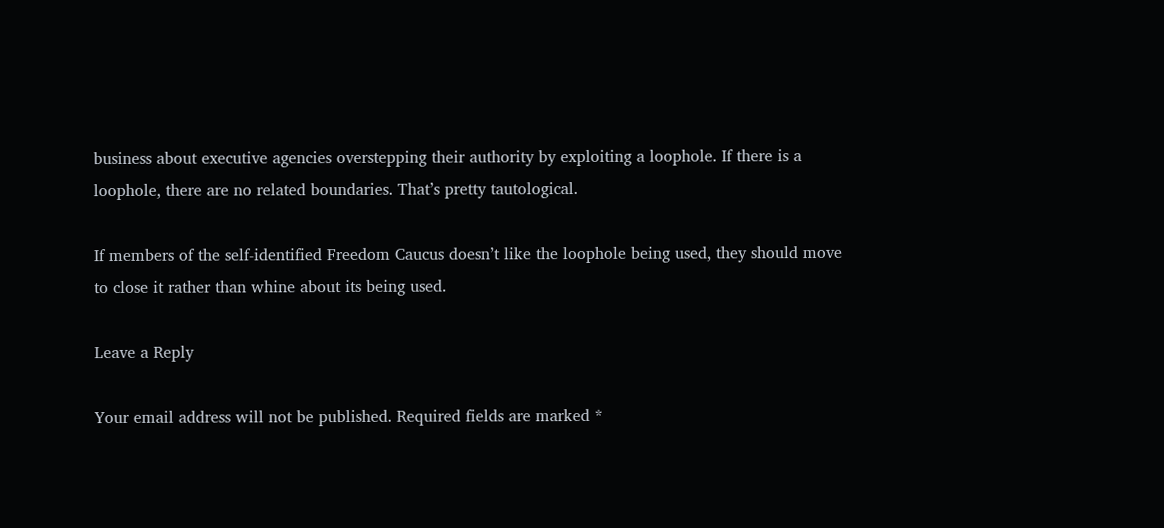business about executive agencies overstepping their authority by exploiting a loophole. If there is a loophole, there are no related boundaries. That’s pretty tautological.

If members of the self-identified Freedom Caucus doesn’t like the loophole being used, they should move to close it rather than whine about its being used.

Leave a Reply

Your email address will not be published. Required fields are marked *